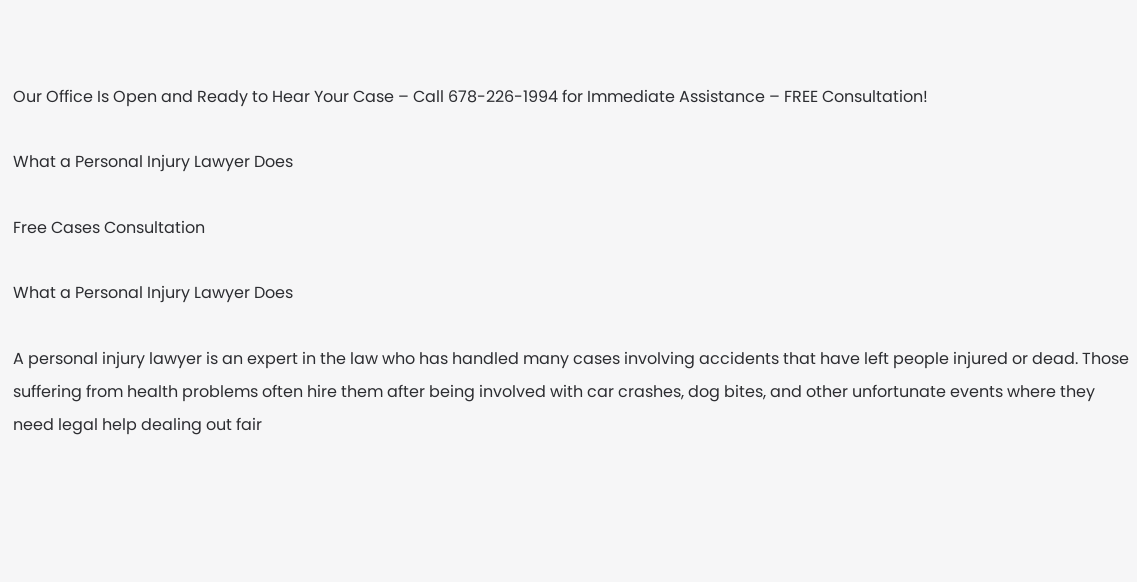Our Office Is Open and Ready to Hear Your Case – Call 678-226-1994 for Immediate Assistance – FREE Consultation!

What a Personal Injury Lawyer Does

Free Cases Consultation

What a Personal Injury Lawyer Does

A personal injury lawyer is an expert in the law who has handled many cases involving accidents that have left people injured or dead. Those suffering from health problems often hire them after being involved with car crashes, dog bites, and other unfortunate events where they need legal help dealing out fair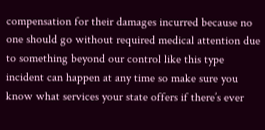compensation for their damages incurred because no one should go without required medical attention due to something beyond our control like this type incident can happen at any time so make sure you know what services your state offers if there’s ever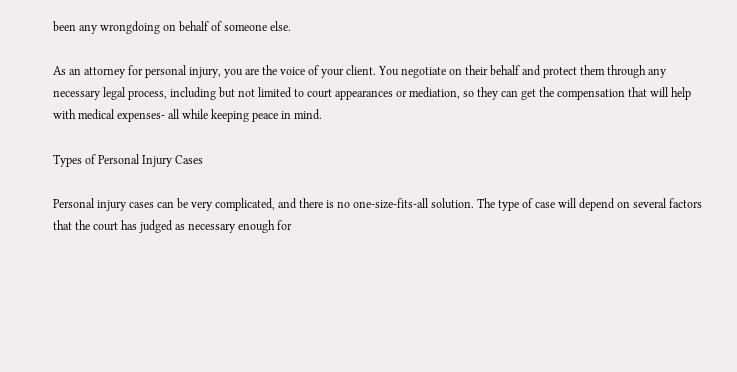been any wrongdoing on behalf of someone else.

As an attorney for personal injury, you are the voice of your client. You negotiate on their behalf and protect them through any necessary legal process, including but not limited to court appearances or mediation, so they can get the compensation that will help with medical expenses- all while keeping peace in mind.

Types of Personal Injury Cases

Personal injury cases can be very complicated, and there is no one-size-fits-all solution. The type of case will depend on several factors that the court has judged as necessary enough for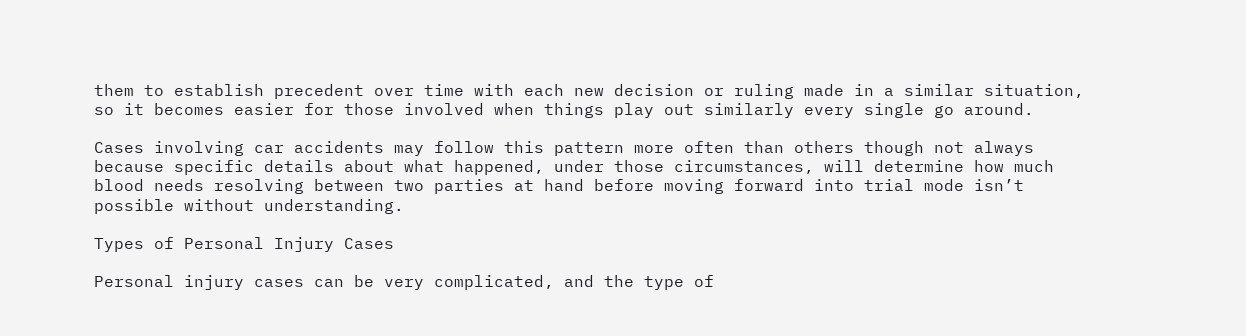them to establish precedent over time with each new decision or ruling made in a similar situation, so it becomes easier for those involved when things play out similarly every single go around.

Cases involving car accidents may follow this pattern more often than others though not always because specific details about what happened, under those circumstances, will determine how much blood needs resolving between two parties at hand before moving forward into trial mode isn’t possible without understanding.

Types of Personal Injury Cases

Personal injury cases can be very complicated, and the type of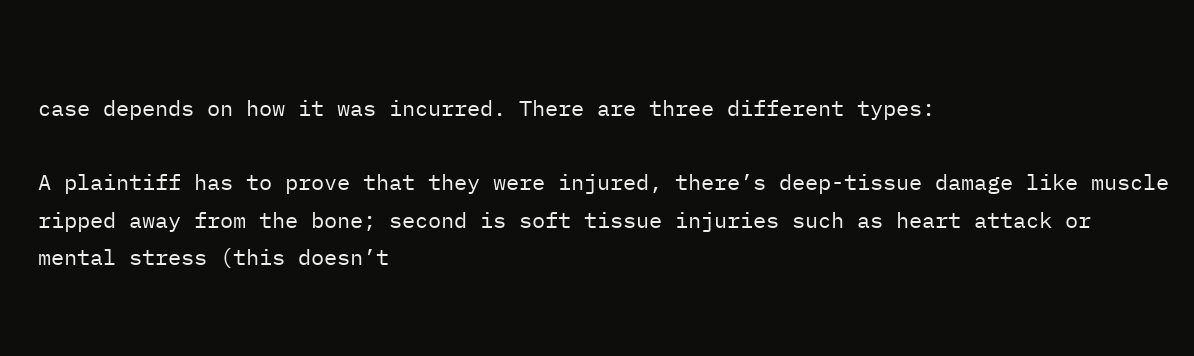case depends on how it was incurred. There are three different types:

A plaintiff has to prove that they were injured, there’s deep-tissue damage like muscle ripped away from the bone; second is soft tissue injuries such as heart attack or mental stress (this doesn’t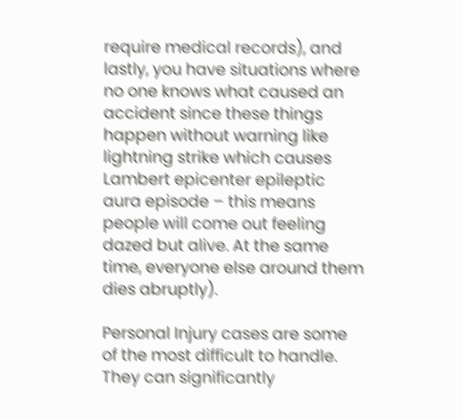require medical records), and lastly, you have situations where no one knows what caused an accident since these things happen without warning like lightning strike which causes Lambert epicenter epileptic aura episode – this means people will come out feeling dazed but alive. At the same time, everyone else around them dies abruptly).

Personal Injury cases are some of the most difficult to handle. They can significantly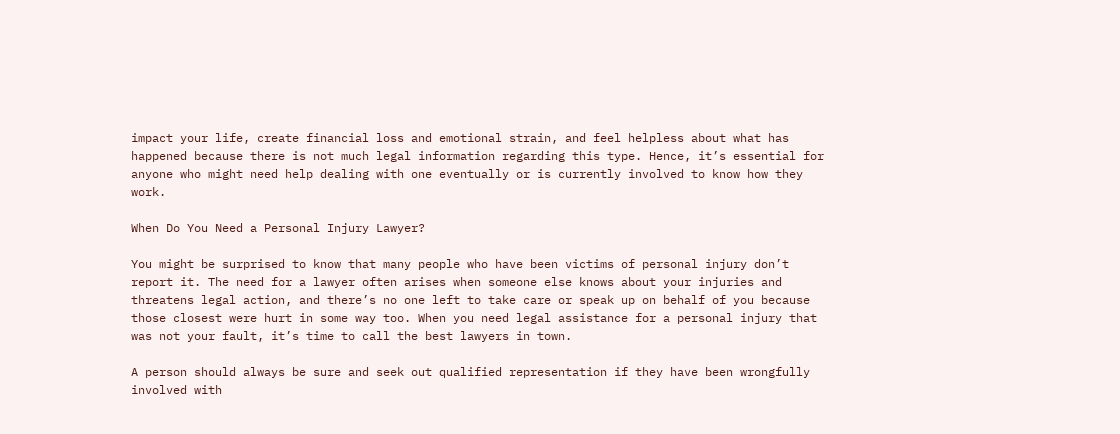impact your life, create financial loss and emotional strain, and feel helpless about what has happened because there is not much legal information regarding this type. Hence, it’s essential for anyone who might need help dealing with one eventually or is currently involved to know how they work.

When Do You Need a Personal Injury Lawyer?

You might be surprised to know that many people who have been victims of personal injury don’t report it. The need for a lawyer often arises when someone else knows about your injuries and threatens legal action, and there’s no one left to take care or speak up on behalf of you because those closest were hurt in some way too. When you need legal assistance for a personal injury that was not your fault, it’s time to call the best lawyers in town.

A person should always be sure and seek out qualified representation if they have been wrongfully involved with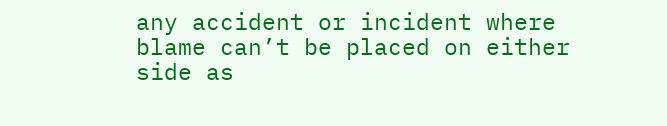any accident or incident where blame can’t be placed on either side as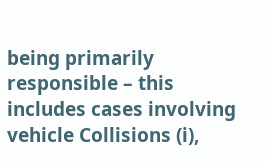being primarily responsible – this includes cases involving vehicle Collisions (i),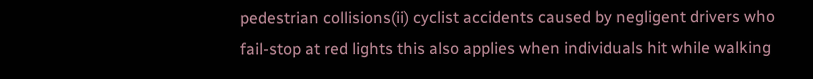pedestrian collisions(ii) cyclist accidents caused by negligent drivers who fail-stop at red lights this also applies when individuals hit while walking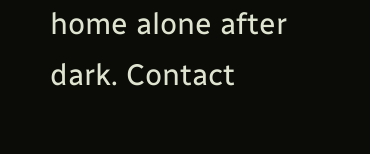home alone after dark. Contact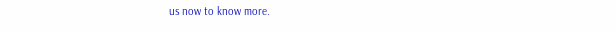us now to know more.